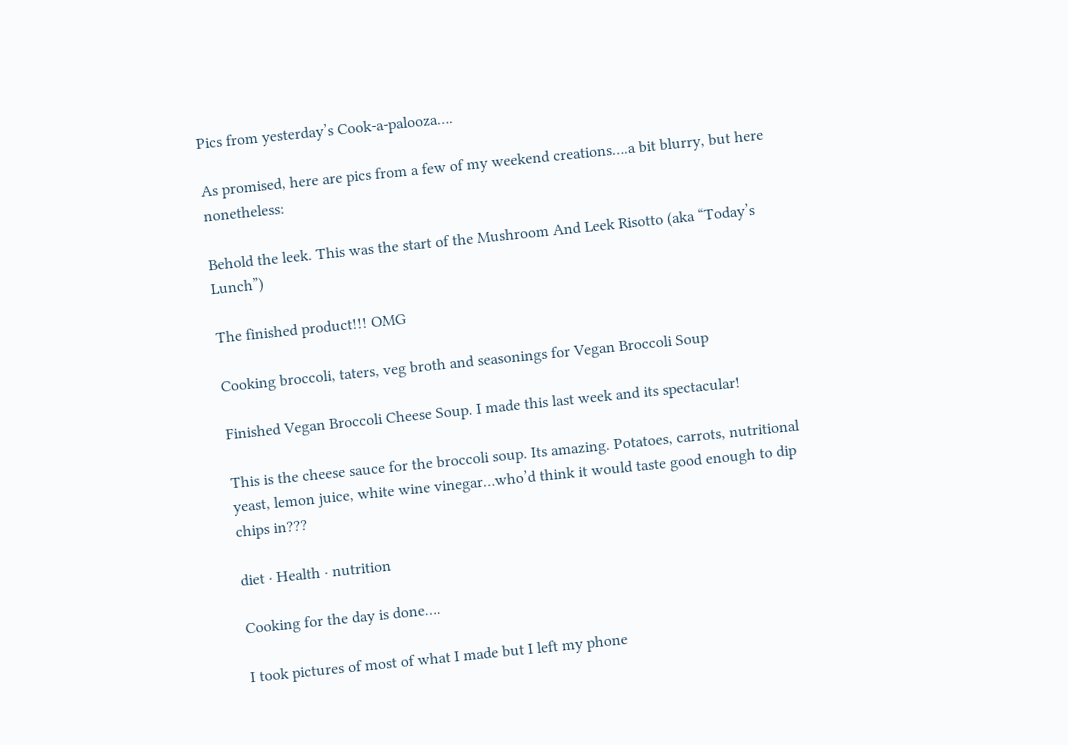Pics from yesterday’s Cook-a-palooza….

As promised, here are pics from a few of my weekend creations….a bit blurry, but here nonetheless:

Behold the leek. This was the start of the Mushroom And Leek Risotto (aka “Today’s Lunch”)

The finished product!!! OMG

Cooking broccoli, taters, veg broth and seasonings for Vegan Broccoli Soup

Finished Vegan Broccoli Cheese Soup. I made this last week and its spectacular!

This is the cheese sauce for the broccoli soup. Its amazing. Potatoes, carrots, nutritional yeast, lemon juice, white wine vinegar…who’d think it would taste good enough to dip chips in???

diet · Health · nutrition

Cooking for the day is done….

I took pictures of most of what I made but I left my phone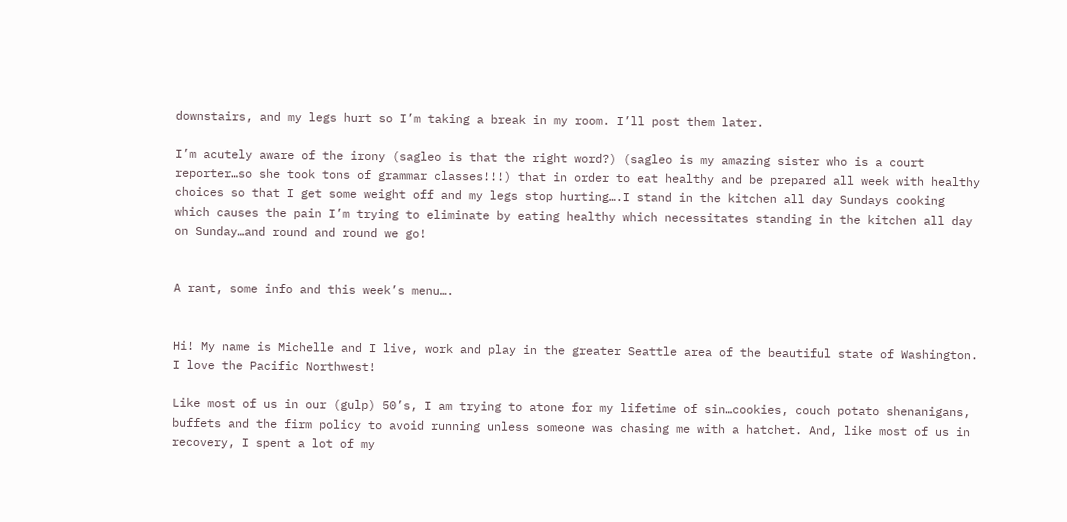downstairs, and my legs hurt so I’m taking a break in my room. I’ll post them later.

I’m acutely aware of the irony (sagleo is that the right word?) (sagleo is my amazing sister who is a court reporter…so she took tons of grammar classes!!!) that in order to eat healthy and be prepared all week with healthy choices so that I get some weight off and my legs stop hurting….I stand in the kitchen all day Sundays cooking which causes the pain I’m trying to eliminate by eating healthy which necessitates standing in the kitchen all day on Sunday…and round and round we go!


A rant, some info and this week’s menu….


Hi! My name is Michelle and I live, work and play in the greater Seattle area of the beautiful state of Washington. I love the Pacific Northwest!

Like most of us in our (gulp) 50’s, I am trying to atone for my lifetime of sin…cookies, couch potato shenanigans, buffets and the firm policy to avoid running unless someone was chasing me with a hatchet. And, like most of us in recovery, I spent a lot of my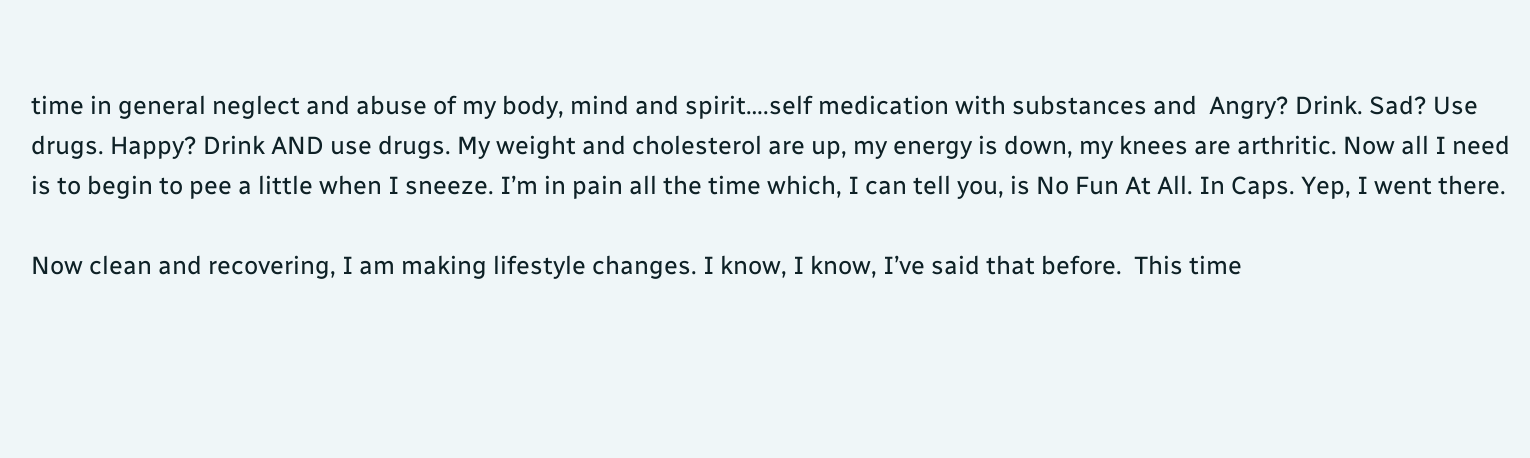time in general neglect and abuse of my body, mind and spirit….self medication with substances and  Angry? Drink. Sad? Use drugs. Happy? Drink AND use drugs. My weight and cholesterol are up, my energy is down, my knees are arthritic. Now all I need is to begin to pee a little when I sneeze. I’m in pain all the time which, I can tell you, is No Fun At All. In Caps. Yep, I went there.

Now clean and recovering, I am making lifestyle changes. I know, I know, I’ve said that before.  This time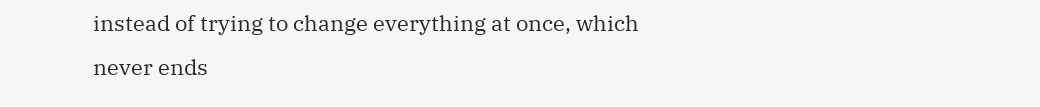instead of trying to change everything at once, which never ends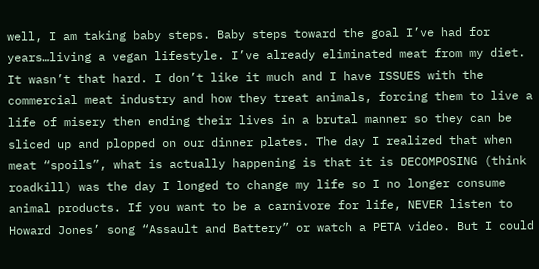well, I am taking baby steps. Baby steps toward the goal I’ve had for years…living a vegan lifestyle. I’ve already eliminated meat from my diet. It wasn’t that hard. I don’t like it much and I have ISSUES with the commercial meat industry and how they treat animals, forcing them to live a life of misery then ending their lives in a brutal manner so they can be sliced up and plopped on our dinner plates. The day I realized that when meat “spoils”, what is actually happening is that it is DECOMPOSING (think roadkill) was the day I longed to change my life so I no longer consume animal products. If you want to be a carnivore for life, NEVER listen to Howard Jones’ song “Assault and Battery” or watch a PETA video. But I could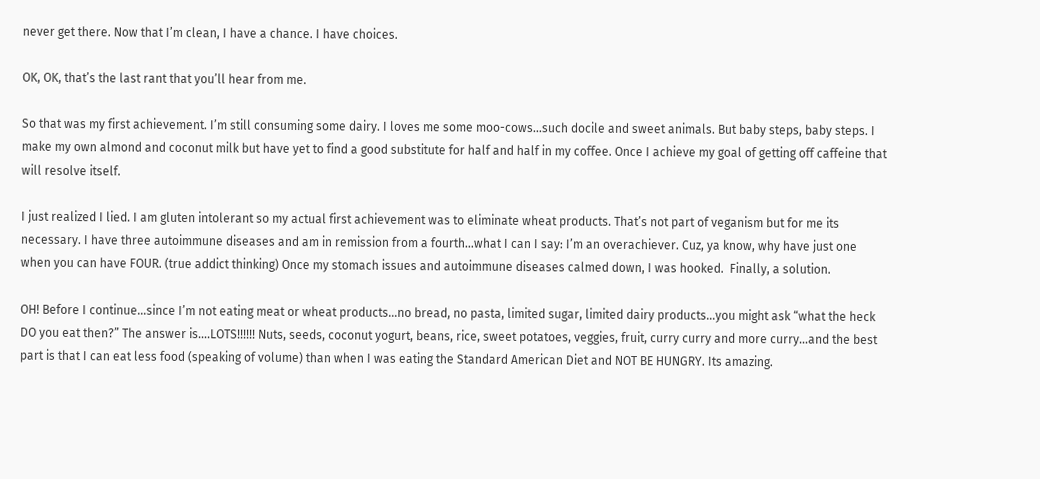never get there. Now that I’m clean, I have a chance. I have choices.

OK, OK, that’s the last rant that you’ll hear from me.

So that was my first achievement. I’m still consuming some dairy. I loves me some moo-cows…such docile and sweet animals. But baby steps, baby steps. I make my own almond and coconut milk but have yet to find a good substitute for half and half in my coffee. Once I achieve my goal of getting off caffeine that will resolve itself.

I just realized I lied. I am gluten intolerant so my actual first achievement was to eliminate wheat products. That’s not part of veganism but for me its necessary. I have three autoimmune diseases and am in remission from a fourth…what I can I say: I’m an overachiever. Cuz, ya know, why have just one when you can have FOUR. (true addict thinking) Once my stomach issues and autoimmune diseases calmed down, I was hooked.  Finally, a solution.

OH! Before I continue…since I’m not eating meat or wheat products…no bread, no pasta, limited sugar, limited dairy products…you might ask “what the heck DO you eat then?” The answer is….LOTS!!!!!! Nuts, seeds, coconut yogurt, beans, rice, sweet potatoes, veggies, fruit, curry curry and more curry…and the best part is that I can eat less food (speaking of volume) than when I was eating the Standard American Diet and NOT BE HUNGRY. Its amazing.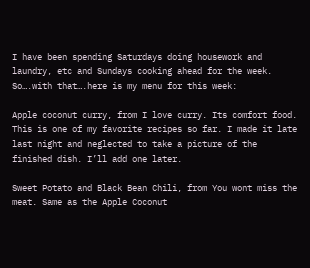I have been spending Saturdays doing housework and laundry, etc and Sundays cooking ahead for the week. So….with that….here is my menu for this week:

Apple coconut curry, from I love curry. Its comfort food. This is one of my favorite recipes so far. I made it late last night and neglected to take a picture of the finished dish. I’ll add one later.

Sweet Potato and Black Bean Chili, from You wont miss the meat. Same as the Apple Coconut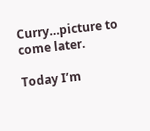Curry…picture to come later.

Today I’m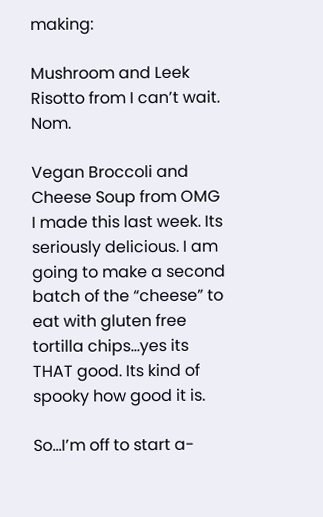making:

Mushroom and Leek Risotto from I can’t wait. Nom.

Vegan Broccoli and Cheese Soup from OMG I made this last week. Its seriously delicious. I am going to make a second batch of the “cheese” to eat with gluten free tortilla chips…yes its THAT good. Its kind of spooky how good it is.

So…I’m off to start a-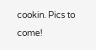cookin. Pics to come!